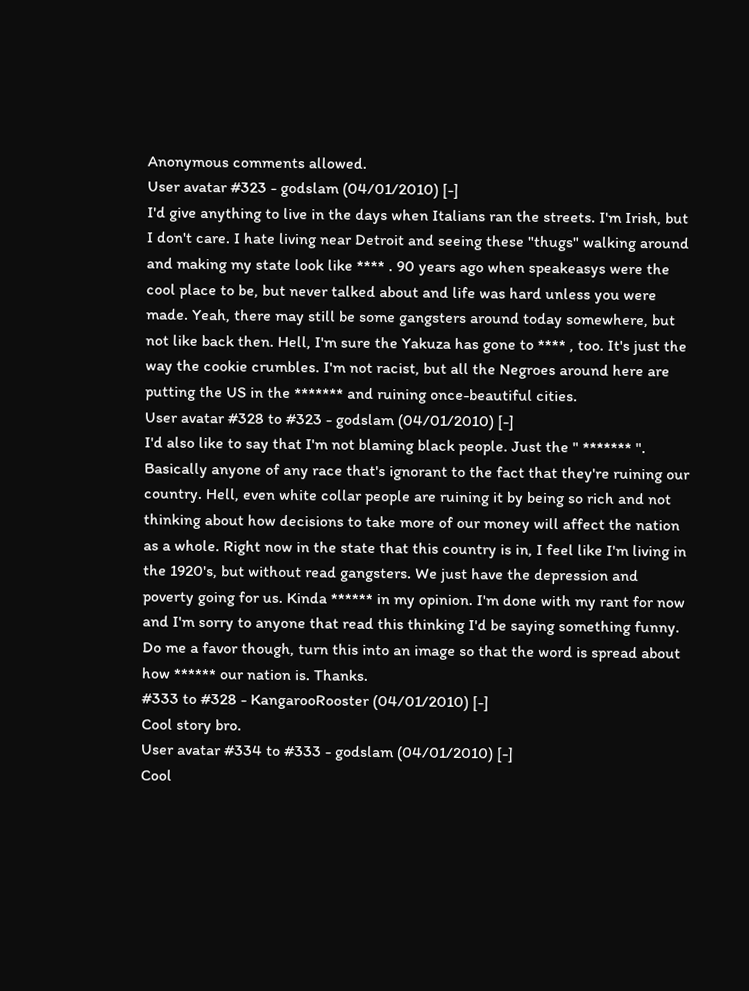Anonymous comments allowed.
User avatar #323 - godslam (04/01/2010) [-]
I'd give anything to live in the days when Italians ran the streets. I'm Irish, but I don't care. I hate living near Detroit and seeing these "thugs" walking around and making my state look like **** . 90 years ago when speakeasys were the cool place to be, but never talked about and life was hard unless you were made. Yeah, there may still be some gangsters around today somewhere, but not like back then. Hell, I'm sure the Yakuza has gone to **** , too. It's just the way the cookie crumbles. I'm not racist, but all the Negroes around here are putting the US in the ******* and ruining once-beautiful cities.
User avatar #328 to #323 - godslam (04/01/2010) [-]
I'd also like to say that I'm not blaming black people. Just the " ******* ". Basically anyone of any race that's ignorant to the fact that they're ruining our country. Hell, even white collar people are ruining it by being so rich and not thinking about how decisions to take more of our money will affect the nation as a whole. Right now in the state that this country is in, I feel like I'm living in the 1920's, but without read gangsters. We just have the depression and poverty going for us. Kinda ****** in my opinion. I'm done with my rant for now and I'm sorry to anyone that read this thinking I'd be saying something funny. Do me a favor though, turn this into an image so that the word is spread about how ****** our nation is. Thanks.
#333 to #328 - KangarooRooster (04/01/2010) [-]
Cool story bro.
User avatar #334 to #333 - godslam (04/01/2010) [-]
Cool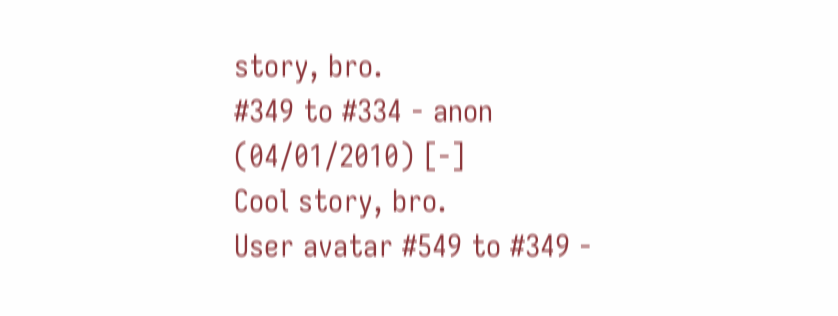story, bro.
#349 to #334 - anon (04/01/2010) [-]
Cool story, bro.
User avatar #549 to #349 -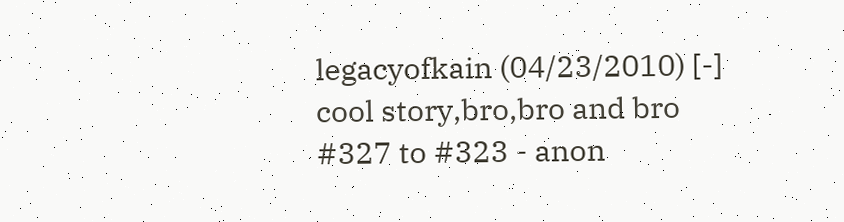legacyofkain (04/23/2010) [-]
cool story,bro,bro and bro
#327 to #323 - anon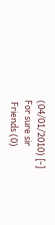(04/01/2010) [-]
For sure sir
 Friends (0)